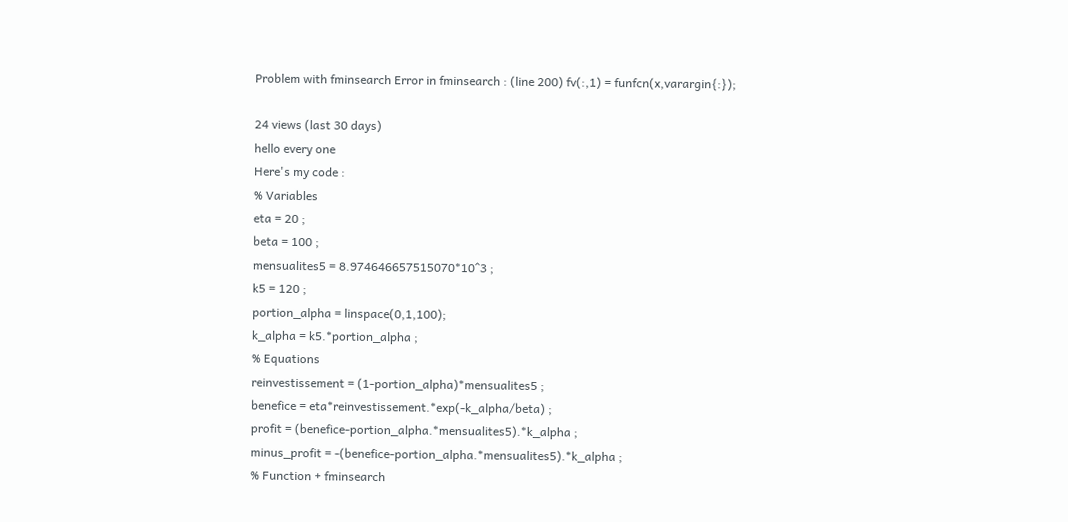Problem with fminsearch Error in fminsearch : (line 200) fv(:,1) = funfcn(x,varargin{:});

24 views (last 30 days)
hello every one
Here's my code :
% Variables
eta = 20 ;
beta = 100 ;
mensualites5 = 8.974646657515070*10^3 ;
k5 = 120 ;
portion_alpha = linspace(0,1,100);
k_alpha = k5.*portion_alpha ;
% Equations
reinvestissement = (1-portion_alpha)*mensualites5 ;
benefice = eta*reinvestissement.*exp(-k_alpha/beta) ;
profit = (benefice-portion_alpha.*mensualites5).*k_alpha ;
minus_profit = -(benefice-portion_alpha.*mensualites5).*k_alpha ;
% Function + fminsearch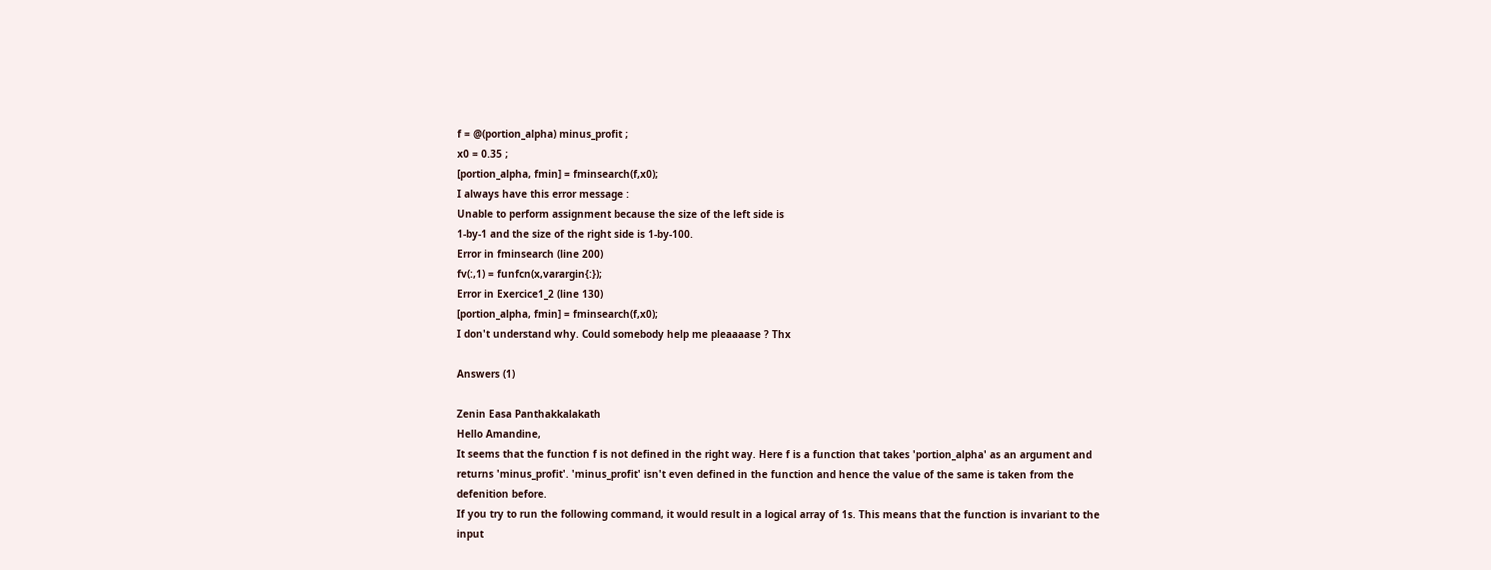f = @(portion_alpha) minus_profit ;
x0 = 0.35 ;
[portion_alpha, fmin] = fminsearch(f,x0);
I always have this error message :
Unable to perform assignment because the size of the left side is
1-by-1 and the size of the right side is 1-by-100.
Error in fminsearch (line 200)
fv(:,1) = funfcn(x,varargin{:});
Error in Exercice1_2 (line 130)
[portion_alpha, fmin] = fminsearch(f,x0);
I don't understand why. Could somebody help me pleaaaase ? Thx

Answers (1)

Zenin Easa Panthakkalakath
Hello Amandine,
It seems that the function f is not defined in the right way. Here f is a function that takes 'portion_alpha' as an argument and returns 'minus_profit'. 'minus_profit' isn't even defined in the function and hence the value of the same is taken from the defenition before.
If you try to run the following command, it would result in a logical array of 1s. This means that the function is invariant to the input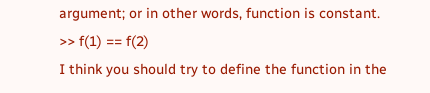argument; or in other words, function is constant.
>> f(1) == f(2)
I think you should try to define the function in the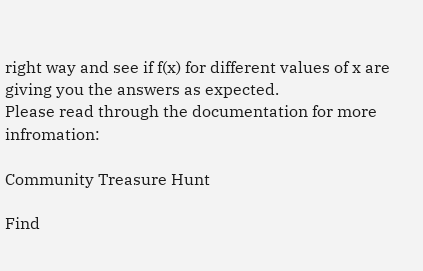right way and see if f(x) for different values of x are giving you the answers as expected.
Please read through the documentation for more infromation:

Community Treasure Hunt

Find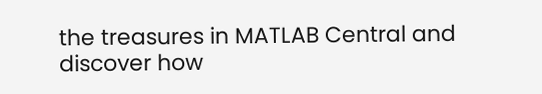the treasures in MATLAB Central and discover how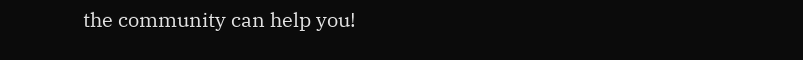the community can help you!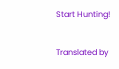Start Hunting!

Translated by